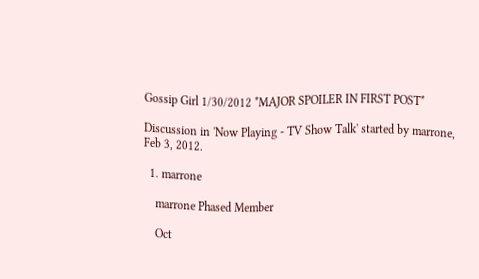Gossip Girl 1/30/2012 *MAJOR SPOILER IN FIRST POST*

Discussion in 'Now Playing - TV Show Talk' started by marrone, Feb 3, 2012.

  1. marrone

    marrone Phased Member

    Oct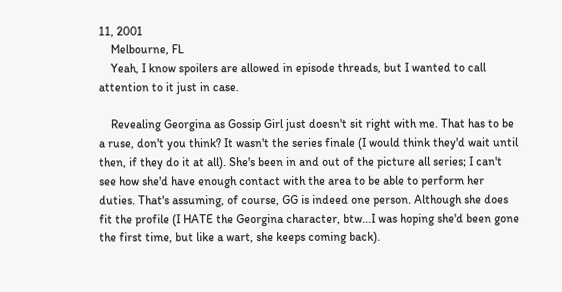11, 2001
    Melbourne, FL
    Yeah, I know spoilers are allowed in episode threads, but I wanted to call attention to it just in case.

    Revealing Georgina as Gossip Girl just doesn't sit right with me. That has to be a ruse, don't you think? It wasn't the series finale (I would think they'd wait until then, if they do it at all). She's been in and out of the picture all series; I can't see how she'd have enough contact with the area to be able to perform her duties. That's assuming, of course, GG is indeed one person. Although she does fit the profile (I HATE the Georgina character, btw...I was hoping she'd been gone the first time, but like a wart, she keeps coming back).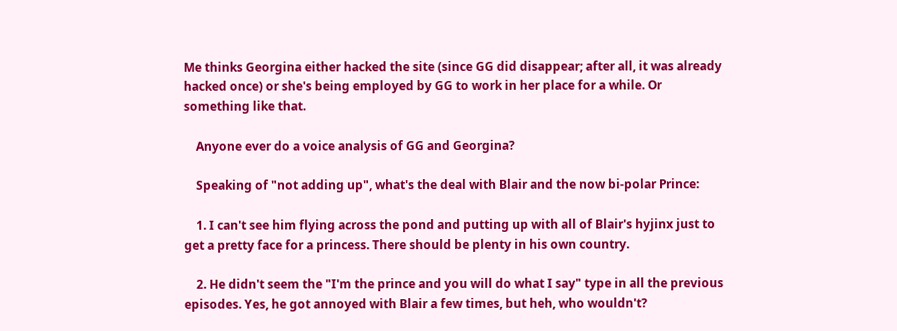Me thinks Georgina either hacked the site (since GG did disappear; after all, it was already hacked once) or she's being employed by GG to work in her place for a while. Or something like that.

    Anyone ever do a voice analysis of GG and Georgina?

    Speaking of "not adding up", what's the deal with Blair and the now bi-polar Prince:

    1. I can't see him flying across the pond and putting up with all of Blair's hyjinx just to get a pretty face for a princess. There should be plenty in his own country.

    2. He didn't seem the "I'm the prince and you will do what I say" type in all the previous episodes. Yes, he got annoyed with Blair a few times, but heh, who wouldn't?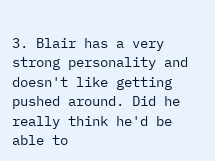3. Blair has a very strong personality and doesn't like getting pushed around. Did he really think he'd be able to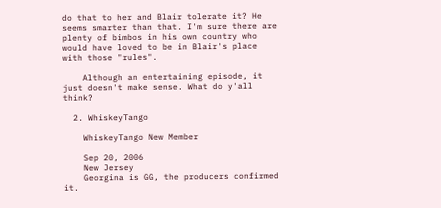do that to her and Blair tolerate it? He seems smarter than that. I'm sure there are plenty of bimbos in his own country who would have loved to be in Blair's place with those "rules".

    Although an entertaining episode, it just doesn't make sense. What do y'all think?

  2. WhiskeyTango

    WhiskeyTango New Member

    Sep 20, 2006
    New Jersey
    Georgina is GG, the producers confirmed it.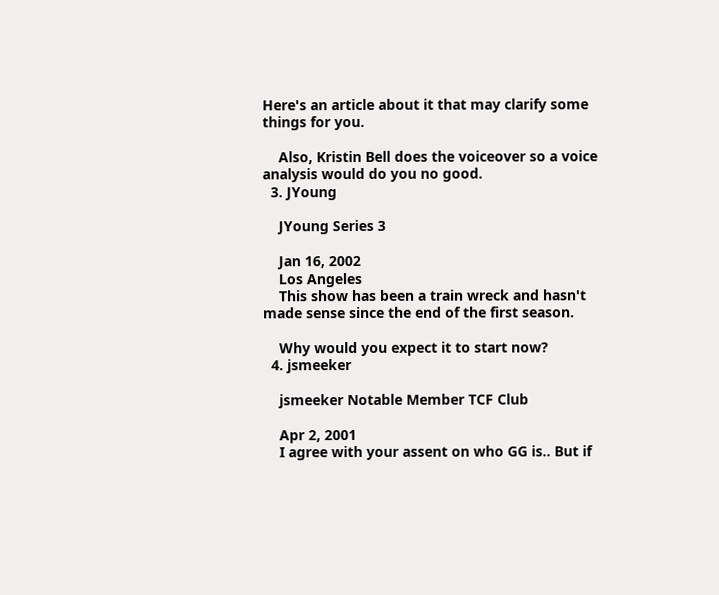Here's an article about it that may clarify some things for you.

    Also, Kristin Bell does the voiceover so a voice analysis would do you no good.
  3. JYoung

    JYoung Series 3

    Jan 16, 2002
    Los Angeles
    This show has been a train wreck and hasn't made sense since the end of the first season.

    Why would you expect it to start now?
  4. jsmeeker

    jsmeeker Notable Member TCF Club

    Apr 2, 2001
    I agree with your assent on who GG is.. But if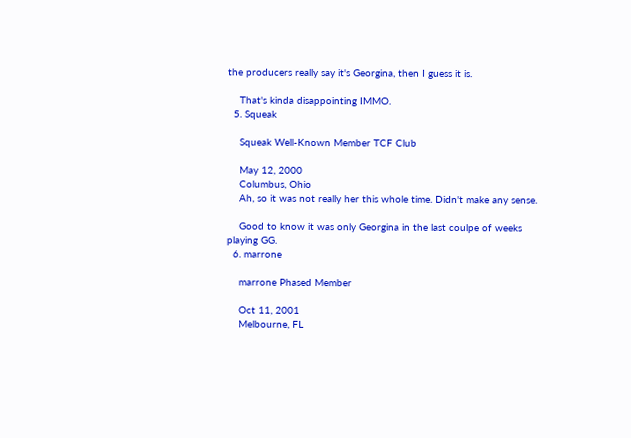the producers really say it's Georgina, then I guess it is.

    That's kinda disappointing IMMO.
  5. Squeak

    Squeak Well-Known Member TCF Club

    May 12, 2000
    Columbus, Ohio
    Ah, so it was not really her this whole time. Didn't make any sense.

    Good to know it was only Georgina in the last coulpe of weeks playing GG.
  6. marrone

    marrone Phased Member

    Oct 11, 2001
    Melbourne, FL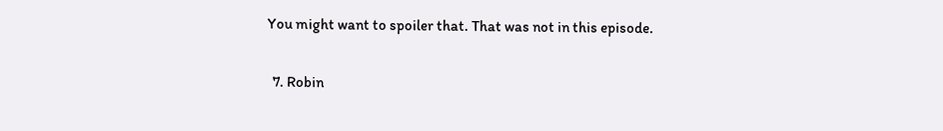You might want to spoiler that. That was not in this episode.

  7. Robin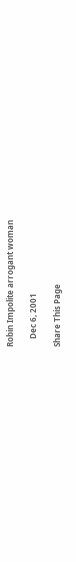Robin Impolite arrogant woman

    Dec 6, 2001

Share This Page